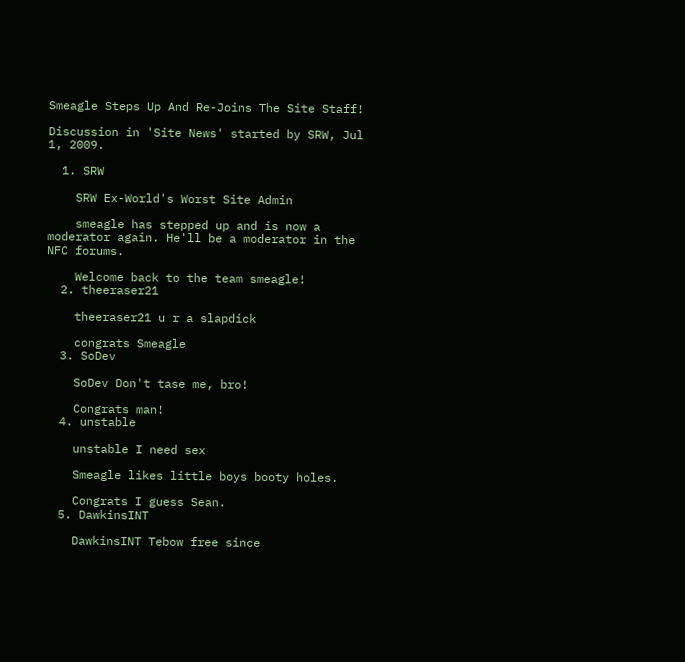Smeagle Steps Up And Re-Joins The Site Staff!

Discussion in 'Site News' started by SRW, Jul 1, 2009.

  1. SRW

    SRW Ex-World's Worst Site Admin

    smeagle has stepped up and is now a moderator again. He'll be a moderator in the NFC forums.

    Welcome back to the team smeagle!
  2. theeraser21

    theeraser21 u r a slapdick

    congrats Smeagle
  3. SoDev

    SoDev Don't tase me, bro!

    Congrats man!
  4. unstable

    unstable I need sex

    Smeagle likes little boys booty holes.

    Congrats I guess Sean.
  5. DawkinsINT

    DawkinsINT Tebow free since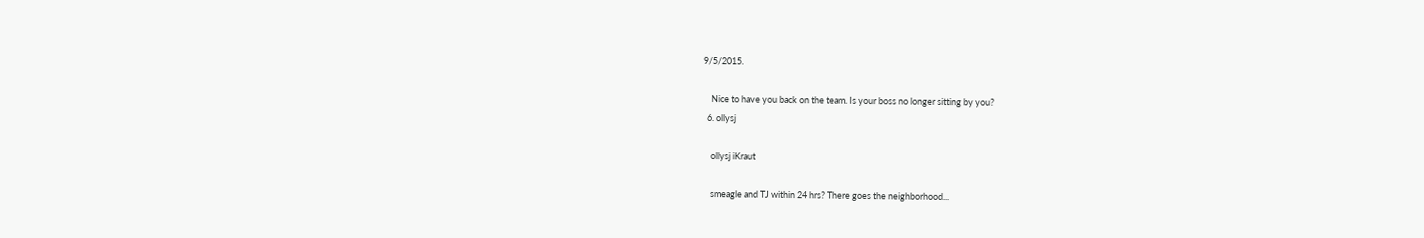9/5/2015.

    Nice to have you back on the team. Is your boss no longer sitting by you?
  6. ollysj

    ollysj iKraut

    smeagle and TJ within 24 hrs? There goes the neighborhood...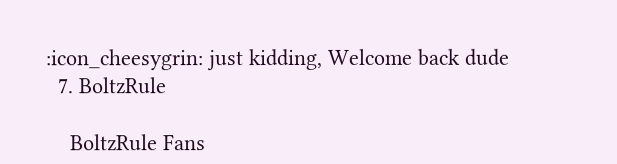:icon_cheesygrin: just kidding, Welcome back dude
  7. BoltzRule

    BoltzRule Fans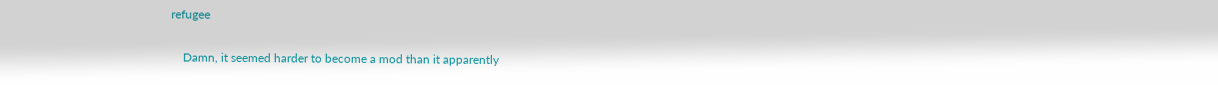refugee

    Damn, it seemed harder to become a mod than it apparently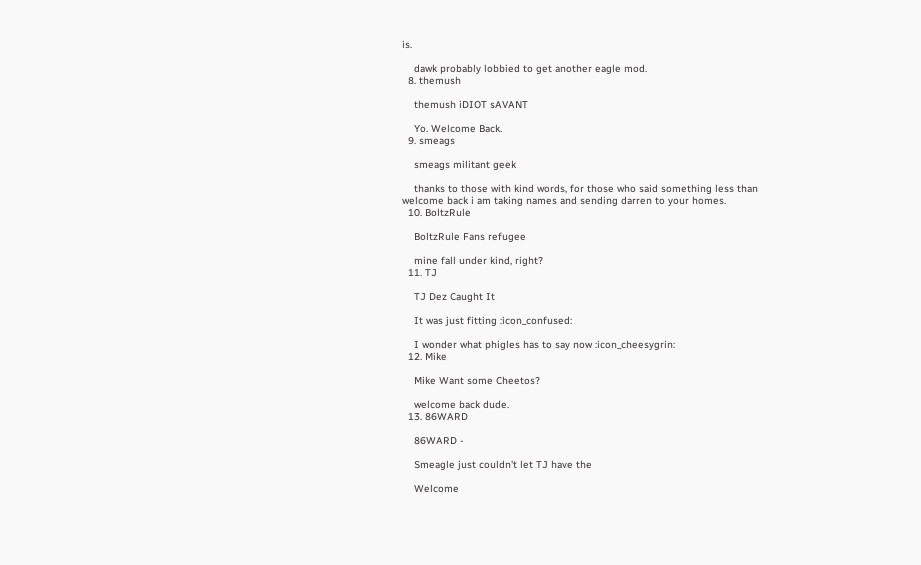is.

    dawk probably lobbied to get another eagle mod.
  8. themush

    themush iDIOT sAVANT

    Yo. Welcome Back.
  9. smeags

    smeags militant geek

    thanks to those with kind words, for those who said something less than welcome back i am taking names and sending darren to your homes.
  10. BoltzRule

    BoltzRule Fans refugee

    mine fall under kind, right?
  11. TJ

    TJ Dez Caught It

    It was just fitting :icon_confused:

    I wonder what phigles has to say now :icon_cheesygrin:
  12. Mike

    Mike Want some Cheetos?

    welcome back dude.
  13. 86WARD

    86WARD -

    Smeagle just couldn't let TJ have the

    Welcome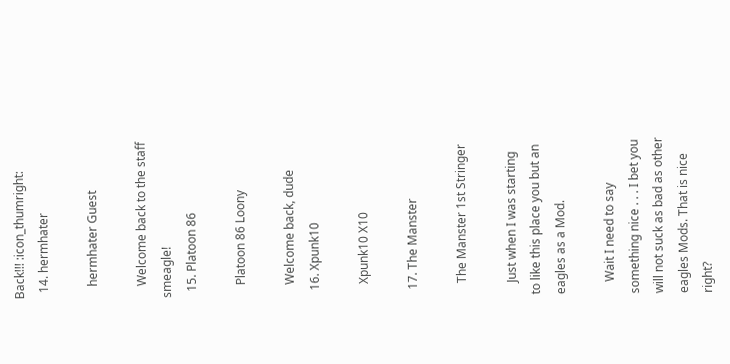Back!!! :icon_thumright:
  14. hermhater

    hermhater Guest

    Welcome back to the staff smeagle!
  15. Platoon 86

    Platoon 86 Loony

    Welcome back, dude
  16. Xpunk10

    Xpunk10 X10

  17. The Manster

    The Manster 1st Stringer

    Just when I was starting to like this place you but an eagles as a Mod.

    Wait I need to say something nice . . . I bet you will not suck as bad as other eagles Mods. That is nice right?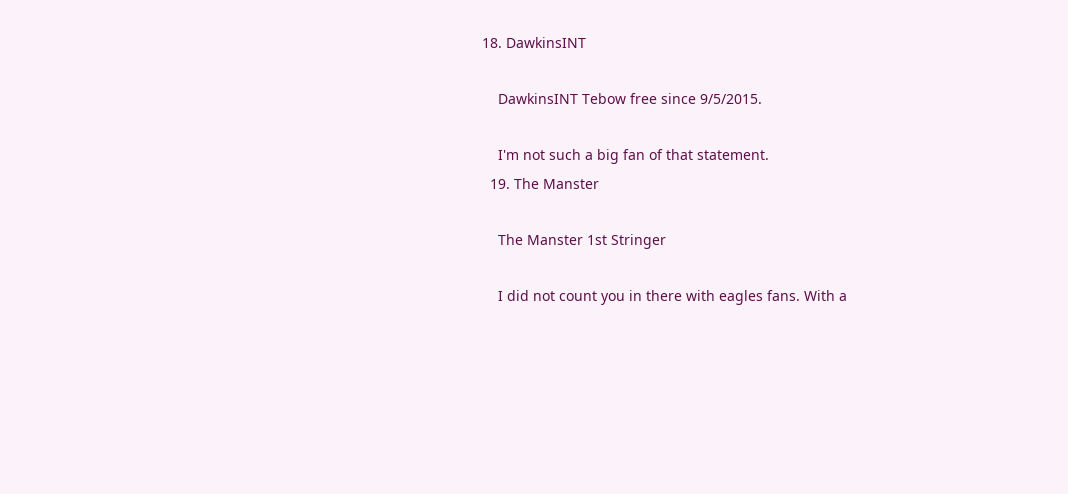18. DawkinsINT

    DawkinsINT Tebow free since 9/5/2015.

    I'm not such a big fan of that statement.
  19. The Manster

    The Manster 1st Stringer

    I did not count you in there with eagles fans. With a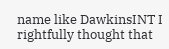name like DawkinsINT I rightfully thought that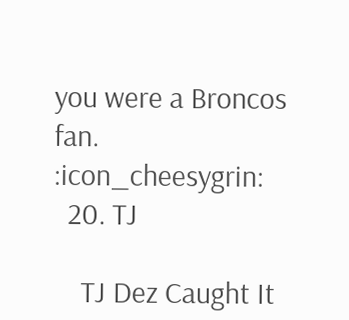you were a Broncos fan. :icon_cheesygrin:
  20. TJ

    TJ Dez Caught It